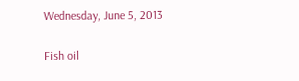Wednesday, June 5, 2013

Fish oil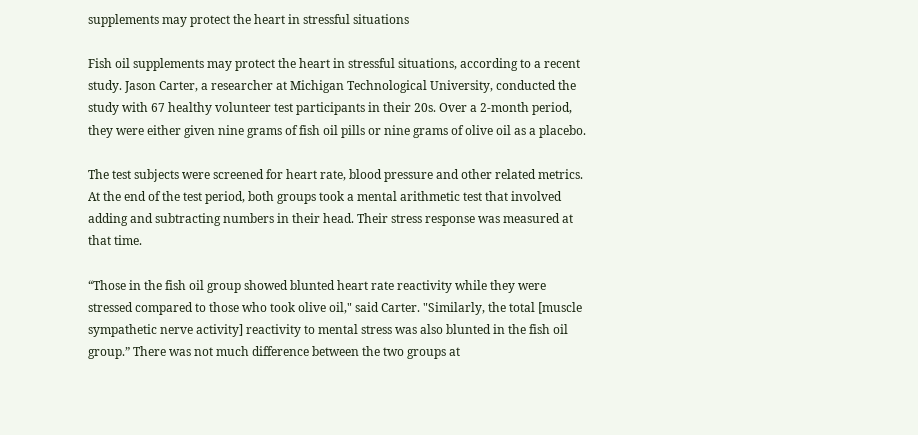supplements may protect the heart in stressful situations

Fish oil supplements may protect the heart in stressful situations, according to a recent study. Jason Carter, a researcher at Michigan Technological University, conducted the study with 67 healthy volunteer test participants in their 20s. Over a 2-month period, they were either given nine grams of fish oil pills or nine grams of olive oil as a placebo.

The test subjects were screened for heart rate, blood pressure and other related metrics. At the end of the test period, both groups took a mental arithmetic test that involved adding and subtracting numbers in their head. Their stress response was measured at that time.

“Those in the fish oil group showed blunted heart rate reactivity while they were stressed compared to those who took olive oil," said Carter. "Similarly, the total [muscle sympathetic nerve activity] reactivity to mental stress was also blunted in the fish oil group.” There was not much difference between the two groups at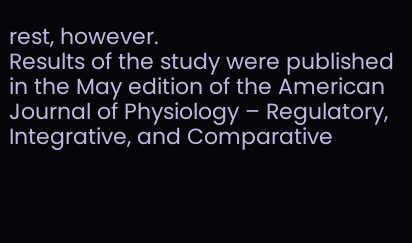rest, however.
Results of the study were published in the May edition of the American Journal of Physiology – Regulatory, Integrative, and Comparative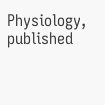Physiology, published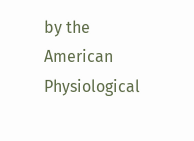by the American Physiological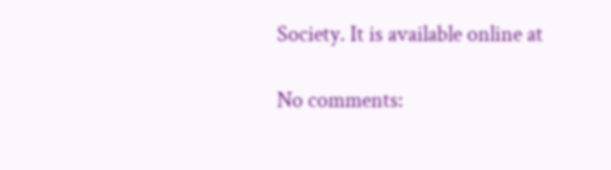Society. It is available online at

No comments: